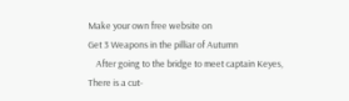Make your own free website on
Get 3 Weapons in the pilliar of Autumn
    After going to the bridge to meet captain Keyes, There is a cut-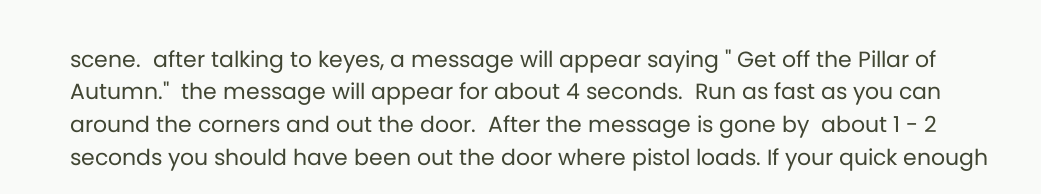scene.  after talking to keyes, a message will appear saying " Get off the Pillar of Autumn."  the message will appear for about 4 seconds.  Run as fast as you can around the corners and out the door.  After the message is gone by  about 1 - 2 seconds you should have been out the door where pistol loads. If your quick enough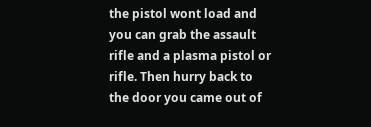the pistol wont load and you can grab the assault rifle and a plasma pistol or rifle. Then hurry back to the door you came out of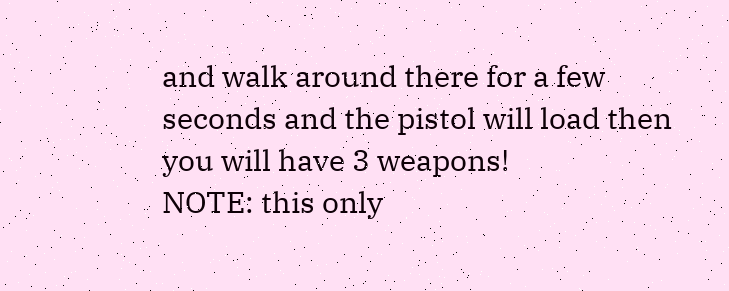and walk around there for a few seconds and the pistol will load then you will have 3 weapons!
NOTE: this only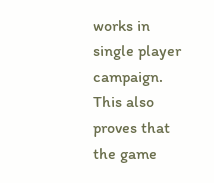works in single player campaign.
This also proves that the game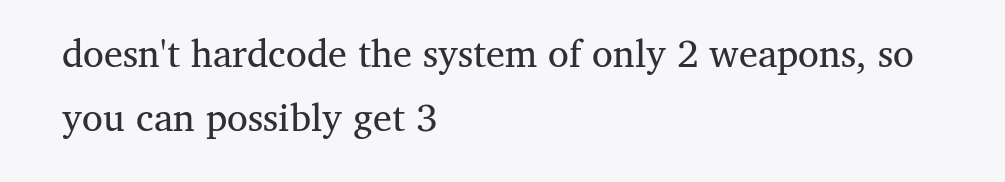doesn't hardcode the system of only 2 weapons, so you can possibly get 3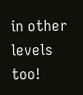in other levels too!